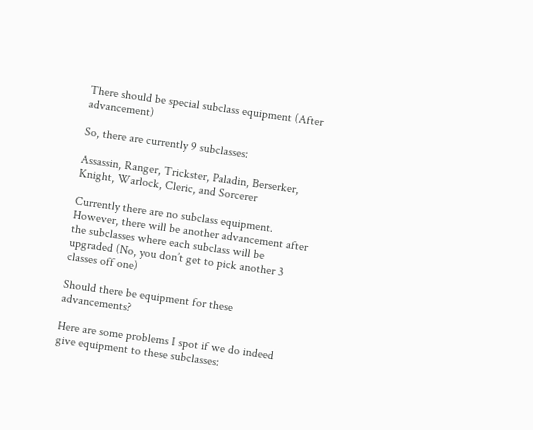There should be special subclass equipment (After advancement)

So, there are currently 9 subclasses:

Assassin, Ranger, Trickster, Paladin, Berserker, Knight, Warlock, Cleric, and Sorcerer

Currently there are no subclass equipment. However, there will be another advancement after the subclasses where each subclass will be upgraded (No, you don’t get to pick another 3 classes off one)

Should there be equipment for these advancements?

Here are some problems I spot if we do indeed give equipment to these subclasses: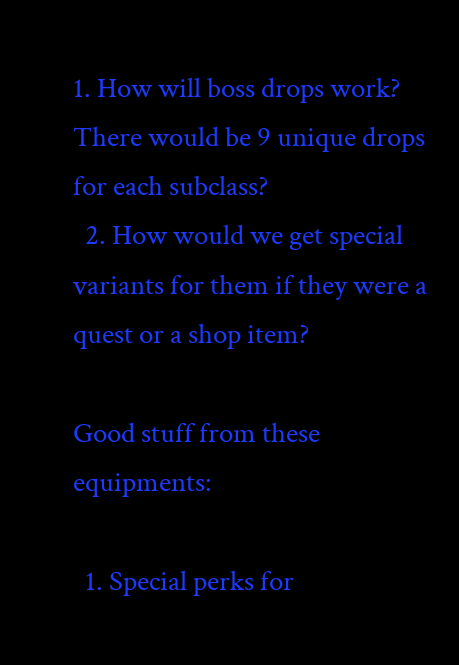1. How will boss drops work? There would be 9 unique drops for each subclass?
  2. How would we get special variants for them if they were a quest or a shop item?

Good stuff from these equipments:

  1. Special perks for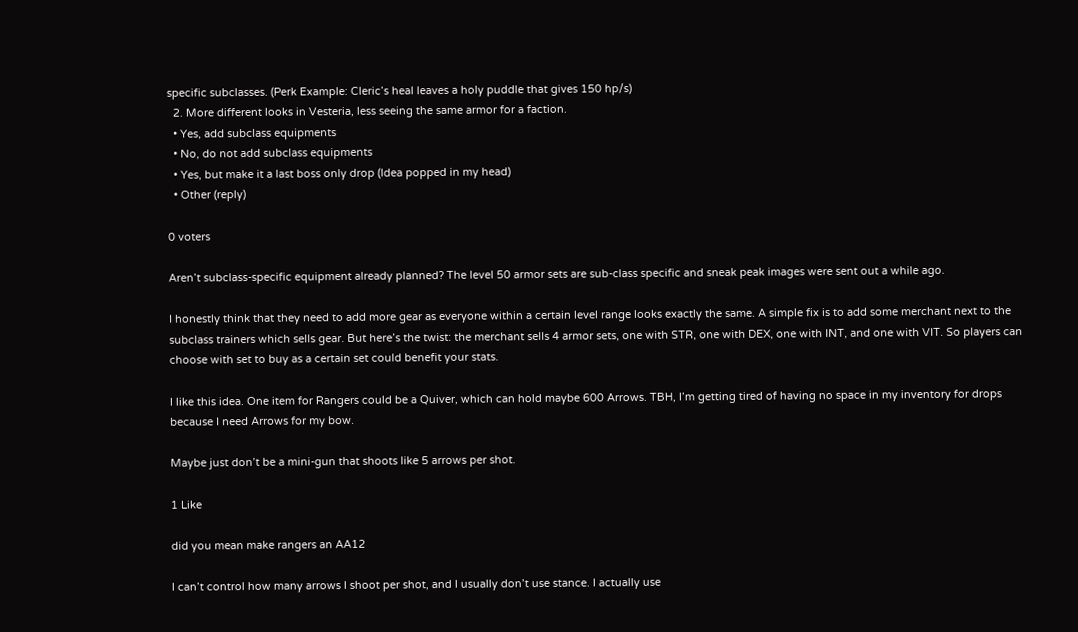specific subclasses. (Perk Example: Cleric’s heal leaves a holy puddle that gives 150 hp/s)
  2. More different looks in Vesteria, less seeing the same armor for a faction.
  • Yes, add subclass equipments
  • No, do not add subclass equipments
  • Yes, but make it a last boss only drop (Idea popped in my head)
  • Other (reply)

0 voters

Aren’t subclass-specific equipment already planned? The level 50 armor sets are sub-class specific and sneak peak images were sent out a while ago.

I honestly think that they need to add more gear as everyone within a certain level range looks exactly the same. A simple fix is to add some merchant next to the subclass trainers which sells gear. But here’s the twist: the merchant sells 4 armor sets, one with STR, one with DEX, one with INT, and one with VIT. So players can choose with set to buy as a certain set could benefit your stats.

I like this idea. One item for Rangers could be a Quiver, which can hold maybe 600 Arrows. TBH, I’m getting tired of having no space in my inventory for drops because I need Arrows for my bow.

Maybe just don’t be a mini-gun that shoots like 5 arrows per shot.

1 Like

did you mean make rangers an AA12

I can’t control how many arrows I shoot per shot, and I usually don’t use stance. I actually use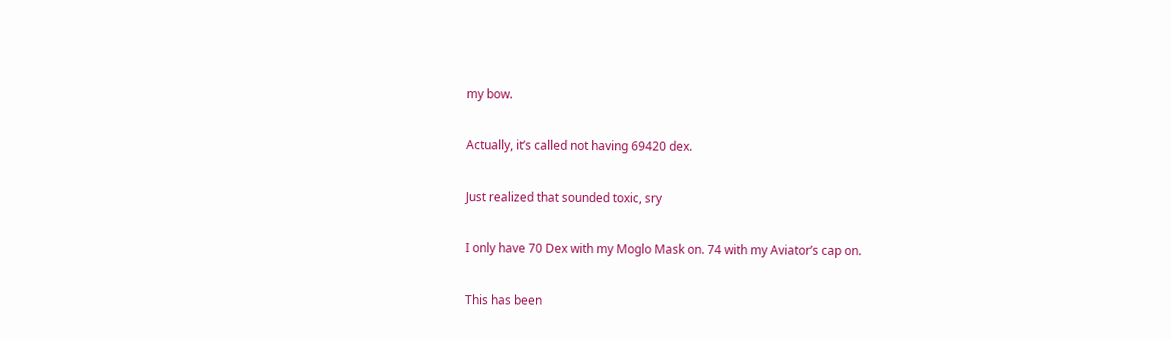my bow.

Actually, it’s called not having 69420 dex.

Just realized that sounded toxic, sry

I only have 70 Dex with my Moglo Mask on. 74 with my Aviator’s cap on.

This has been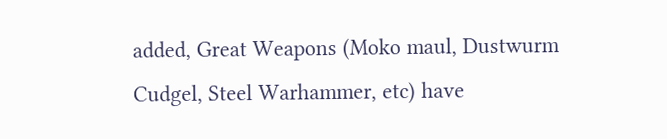added, Great Weapons (Moko maul, Dustwurm Cudgel, Steel Warhammer, etc) have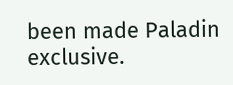been made Paladin exclusive.